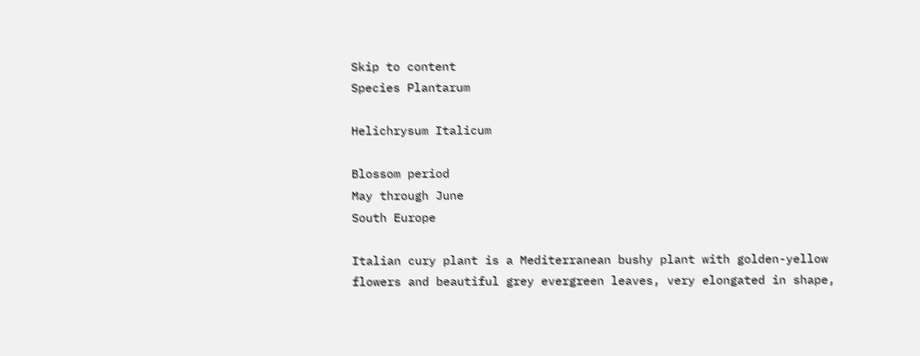Skip to content
Species Plantarum

Helichrysum Italicum

Blossom period
May through June
South Europe

Italian cury plant is a Mediterranean bushy plant with golden-yellow flowers and beautiful grey evergreen leaves, very elongated in shape,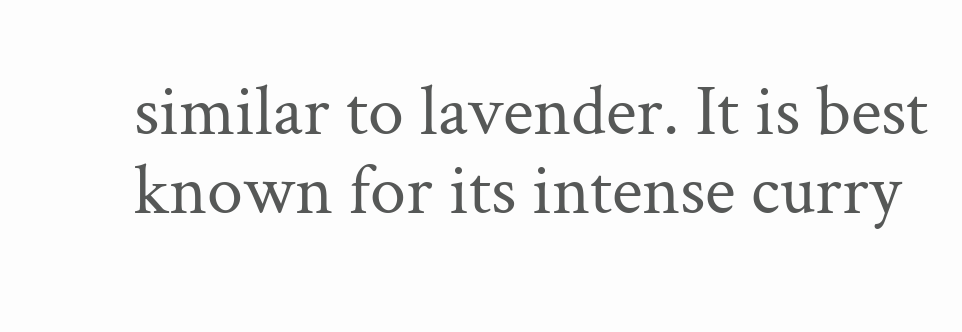similar to lavender. It is best known for its intense curry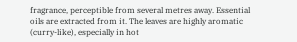fragrance, perceptible from several metres away. Essential oils are extracted from it. The leaves are highly aromatic (curry-like), especially in hot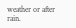weather or after rain.